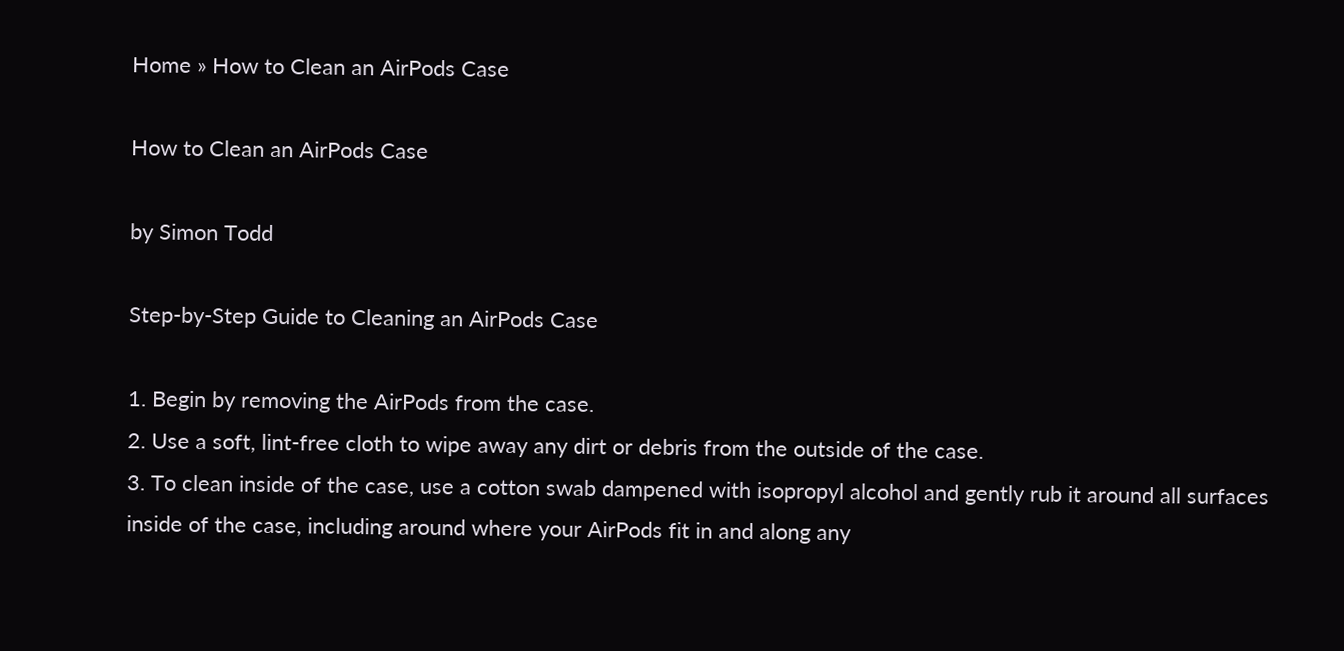Home » How to Clean an AirPods Case

How to Clean an AirPods Case

by Simon Todd

Step-by-Step Guide to Cleaning an AirPods Case

1. Begin by removing the AirPods from the case.
2. Use a soft, lint-free cloth to wipe away any dirt or debris from the outside of the case.
3. To clean inside of the case, use a cotton swab dampened with isopropyl alcohol and gently rub it around all surfaces inside of the case, including around where your AirPods fit in and along any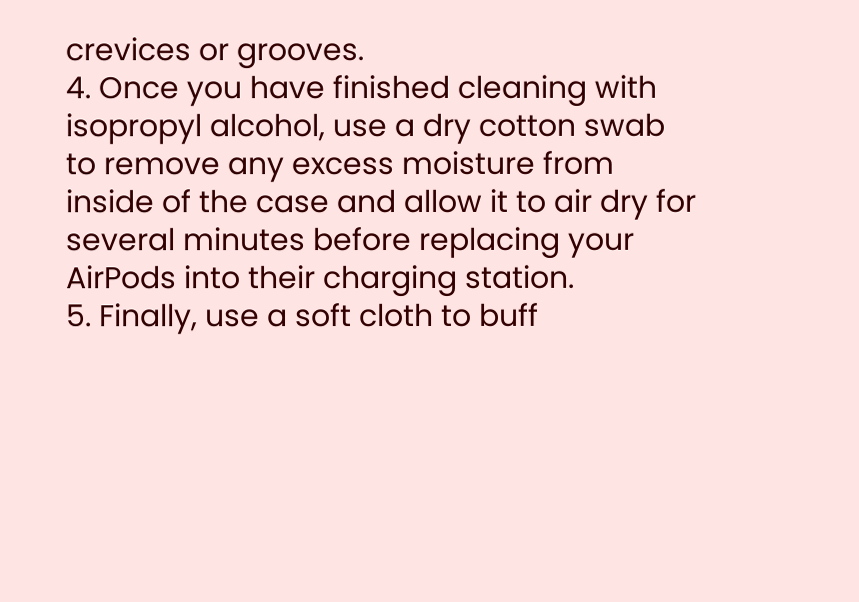crevices or grooves.
4. Once you have finished cleaning with isopropyl alcohol, use a dry cotton swab to remove any excess moisture from inside of the case and allow it to air dry for several minutes before replacing your AirPods into their charging station.
5. Finally, use a soft cloth to buff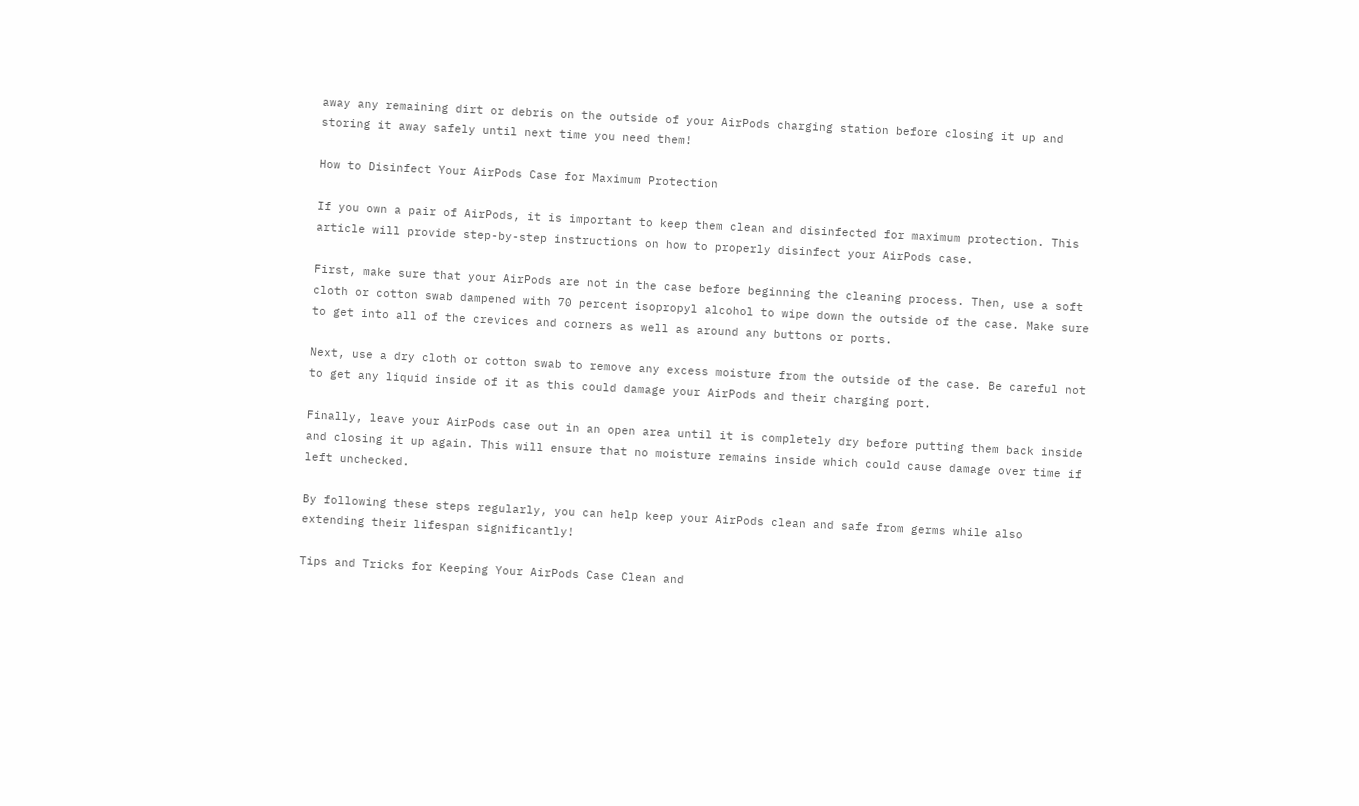away any remaining dirt or debris on the outside of your AirPods charging station before closing it up and storing it away safely until next time you need them!

How to Disinfect Your AirPods Case for Maximum Protection

If you own a pair of AirPods, it is important to keep them clean and disinfected for maximum protection. This article will provide step-by-step instructions on how to properly disinfect your AirPods case.

First, make sure that your AirPods are not in the case before beginning the cleaning process. Then, use a soft cloth or cotton swab dampened with 70 percent isopropyl alcohol to wipe down the outside of the case. Make sure to get into all of the crevices and corners as well as around any buttons or ports.

Next, use a dry cloth or cotton swab to remove any excess moisture from the outside of the case. Be careful not to get any liquid inside of it as this could damage your AirPods and their charging port.

Finally, leave your AirPods case out in an open area until it is completely dry before putting them back inside and closing it up again. This will ensure that no moisture remains inside which could cause damage over time if left unchecked.

By following these steps regularly, you can help keep your AirPods clean and safe from germs while also extending their lifespan significantly!

Tips and Tricks for Keeping Your AirPods Case Clean and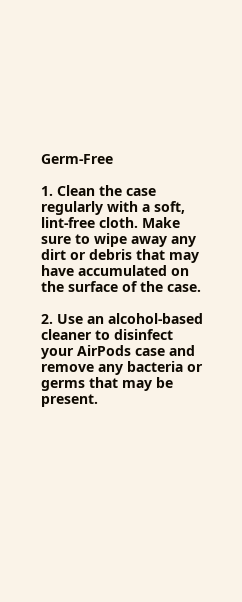Germ-Free

1. Clean the case regularly with a soft, lint-free cloth. Make sure to wipe away any dirt or debris that may have accumulated on the surface of the case.

2. Use an alcohol-based cleaner to disinfect your AirPods case and remove any bacteria or germs that may be present.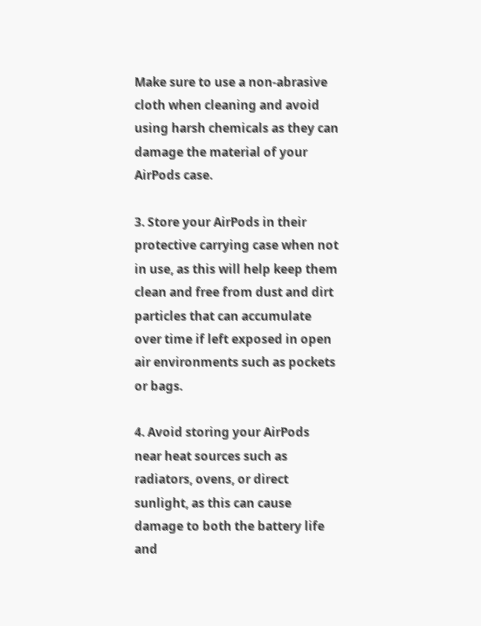Make sure to use a non-abrasive cloth when cleaning and avoid using harsh chemicals as they can damage the material of your AirPods case.

3. Store your AirPods in their protective carrying case when not in use, as this will help keep them clean and free from dust and dirt particles that can accumulate over time if left exposed in open air environments such as pockets or bags.

4. Avoid storing your AirPods near heat sources such as radiators, ovens, or direct sunlight, as this can cause damage to both the battery life and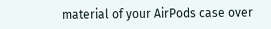material of your AirPods case over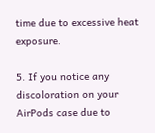time due to excessive heat exposure.

5. If you notice any discoloration on your AirPods case due to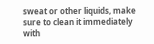sweat or other liquids, make sure to clean it immediately with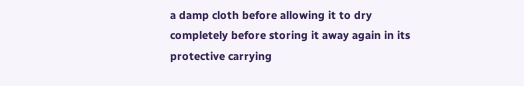a damp cloth before allowing it to dry completely before storing it away again in its protective carrying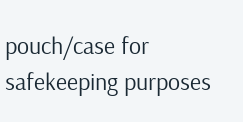pouch/case for safekeeping purposes